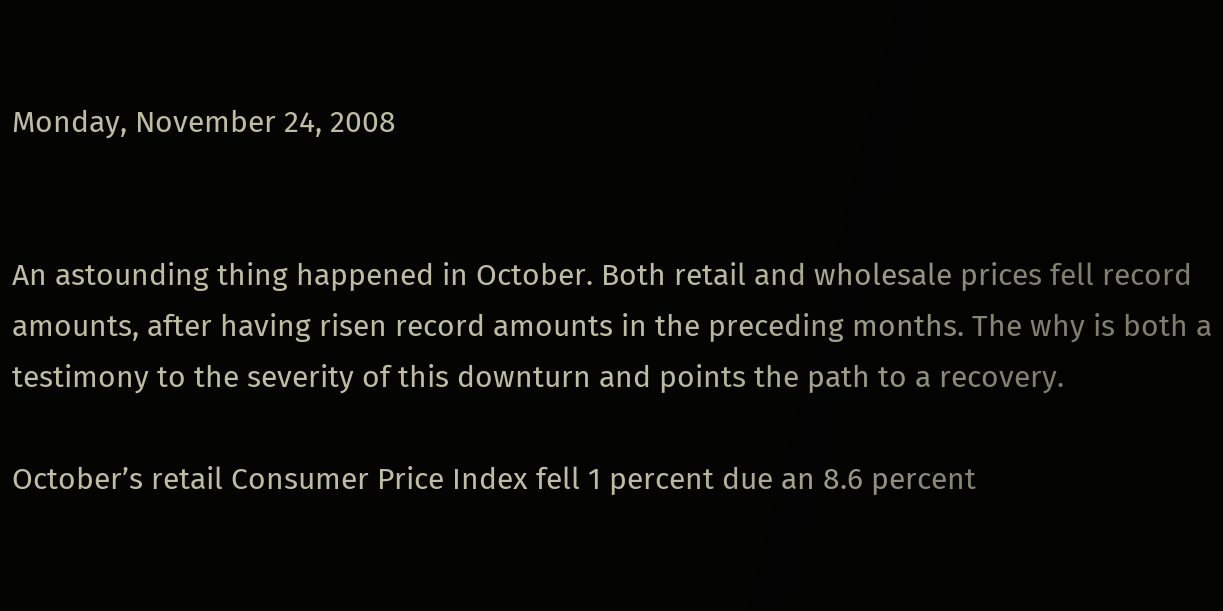Monday, November 24, 2008


An astounding thing happened in October. Both retail and wholesale prices fell record amounts, after having risen record amounts in the preceding months. The why is both a testimony to the severity of this downturn and points the path to a recovery.

October’s retail Consumer Price Index fell 1 percent due an 8.6 percent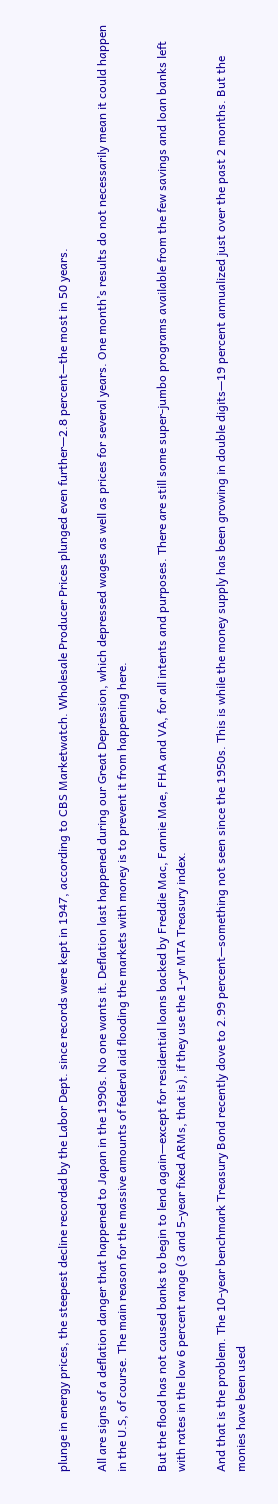plunge in energy prices, the steepest decline recorded by the Labor Dept. since records were kept in 1947, according to CBS Marketwatch. Wholesale Producer Prices plunged even further—2.8 percent—the most in 50 years.

All are signs of a deflation danger that happened to Japan in the 1990s. No one wants it. Deflation last happened during our Great Depression, which depressed wages as well as prices for several years. One month’s results do not necessarily mean it could happen in the U.S, of course. The main reason for the massive amounts of federal aid flooding the markets with money is to prevent it from happening here.

But the flood has not caused banks to begin to lend again—except for residential loans backed by Freddie Mac, Fannie Mae, FHA and VA, for all intents and purposes. There are still some super-jumbo programs available from the few savings and loan banks left with rates in the low 6 percent range (3 and 5-year fixed ARMs, that is), if they use the 1-yr MTA Treasury index.

And that is the problem. The 10-year benchmark Treasury Bond recently dove to 2.99 percent—something not seen since the 1950s. This is while the money supply has been growing in double digits—19 percent annualized just over the past 2 months. But the monies have been used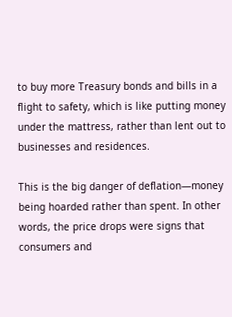to buy more Treasury bonds and bills in a flight to safety, which is like putting money under the mattress, rather than lent out to businesses and residences.

This is the big danger of deflation—money being hoarded rather than spent. In other words, the price drops were signs that consumers and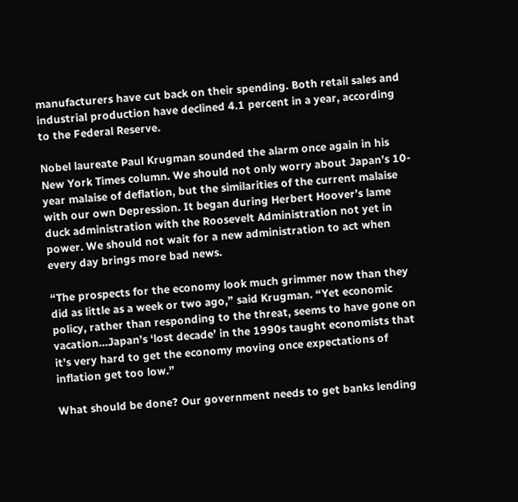manufacturers have cut back on their spending. Both retail sales and industrial production have declined 4.1 percent in a year, according to the Federal Reserve.

Nobel laureate Paul Krugman sounded the alarm once again in his New York Times column. We should not only worry about Japan’s 10-year malaise of deflation, but the similarities of the current malaise with our own Depression. It began during Herbert Hoover’s lame duck administration with the Roosevelt Administration not yet in power. We should not wait for a new administration to act when every day brings more bad news.

“The prospects for the economy look much grimmer now than they did as little as a week or two ago,” said Krugman. “Yet economic policy, rather than responding to the threat, seems to have gone on vacation…Japan’s ‘lost decade’ in the 1990s taught economists that it’s very hard to get the economy moving once expectations of inflation get too low.”

What should be done? Our government needs to get banks lending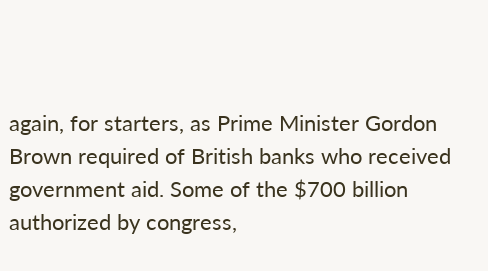again, for starters, as Prime Minister Gordon Brown required of British banks who received government aid. Some of the $700 billion authorized by congress,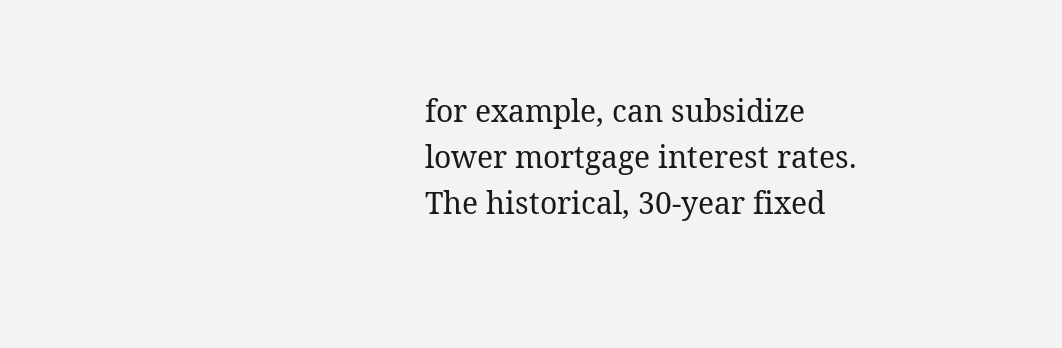for example, can subsidize lower mortgage interest rates. The historical, 30-year fixed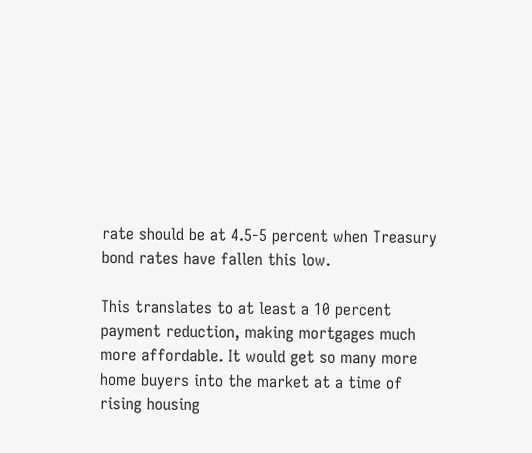rate should be at 4.5-5 percent when Treasury bond rates have fallen this low.

This translates to at least a 10 percent payment reduction, making mortgages much more affordable. It would get so many more home buyers into the market at a time of rising housing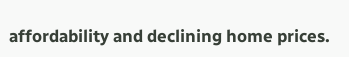affordability and declining home prices.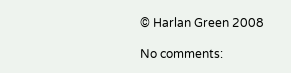© Harlan Green 2008

No comments: